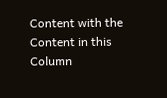Content with the Content in this Column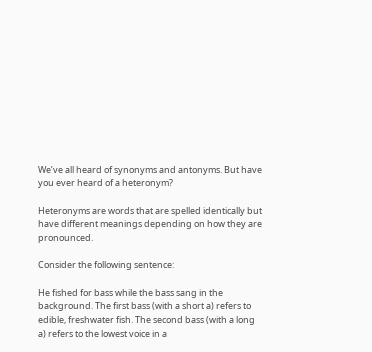We’ve all heard of synonyms and antonyms. But have you ever heard of a heteronym?

Heteronyms are words that are spelled identically but have different meanings depending on how they are pronounced.

Consider the following sentence:

He fished for bass while the bass sang in the background. The first bass (with a short a) refers to edible, freshwater fish. The second bass (with a long a) refers to the lowest voice in a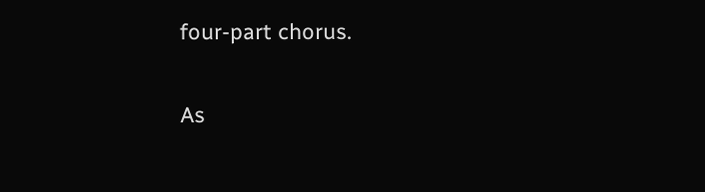four-part chorus.

As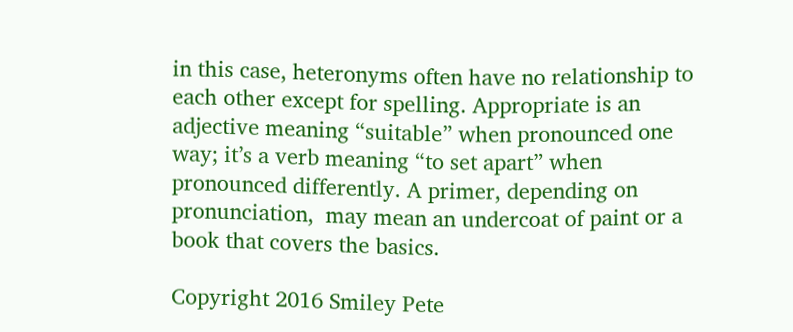in this case, heteronyms often have no relationship to each other except for spelling. Appropriate is an adjective meaning “suitable” when pronounced one way; it’s a verb meaning “to set apart” when pronounced differently. A primer, depending on pronunciation,  may mean an undercoat of paint or a book that covers the basics.

Copyright 2016 Smiley Pete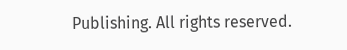Publishing. All rights reserved.